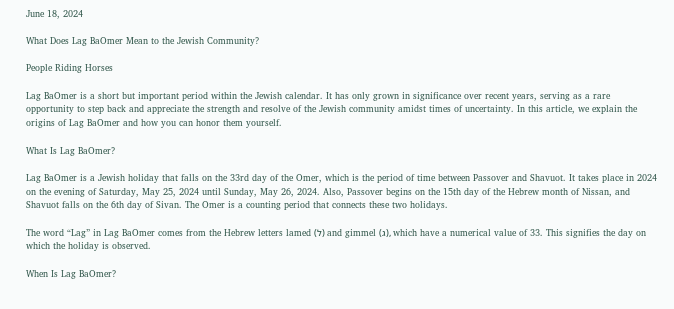June 18, 2024

What Does Lag BaOmer Mean to the Jewish Community?

People Riding Horses

Lag BaOmer is a short but important period within the Jewish calendar. It has only grown in significance over recent years, serving as a rare opportunity to step back and appreciate the strength and resolve of the Jewish community amidst times of uncertainty. In this article, we explain the origins of Lag BaOmer and how you can honor them yourself.

What Is Lag BaOmer?

Lag BaOmer is a Jewish holiday that falls on the 33rd day of the Omer, which is the period of time between Passover and Shavuot. It takes place in 2024 on the evening of Saturday, May 25, 2024 until Sunday, May 26, 2024. Also, Passover begins on the 15th day of the Hebrew month of Nissan, and Shavuot falls on the 6th day of Sivan. The Omer is a counting period that connects these two holidays.

The word “Lag” in Lag BaOmer comes from the Hebrew letters lamed (ל) and gimmel (ג), which have a numerical value of 33. This signifies the day on which the holiday is observed.

When Is Lag BaOmer?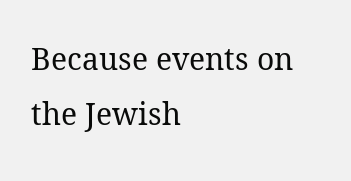Because events on the Jewish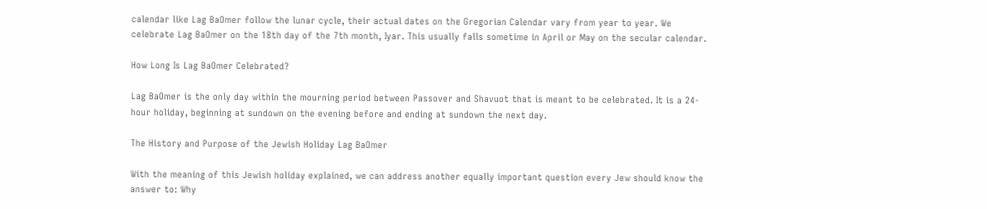calendar like Lag BaOmer follow the lunar cycle, their actual dates on the Gregorian Calendar vary from year to year. We celebrate Lag BaOmer on the 18th day of the 7th month, Iyar. This usually falls sometime in April or May on the secular calendar.

How Long Is Lag BaOmer Celebrated?

Lag BaOmer is the only day within the mourning period between Passover and Shavuot that is meant to be celebrated. It is a 24-hour holiday, beginning at sundown on the evening before and ending at sundown the next day.

The History and Purpose of the Jewish Holiday Lag BaOmer

With the meaning of this Jewish holiday explained, we can address another equally important question every Jew should know the answer to: Why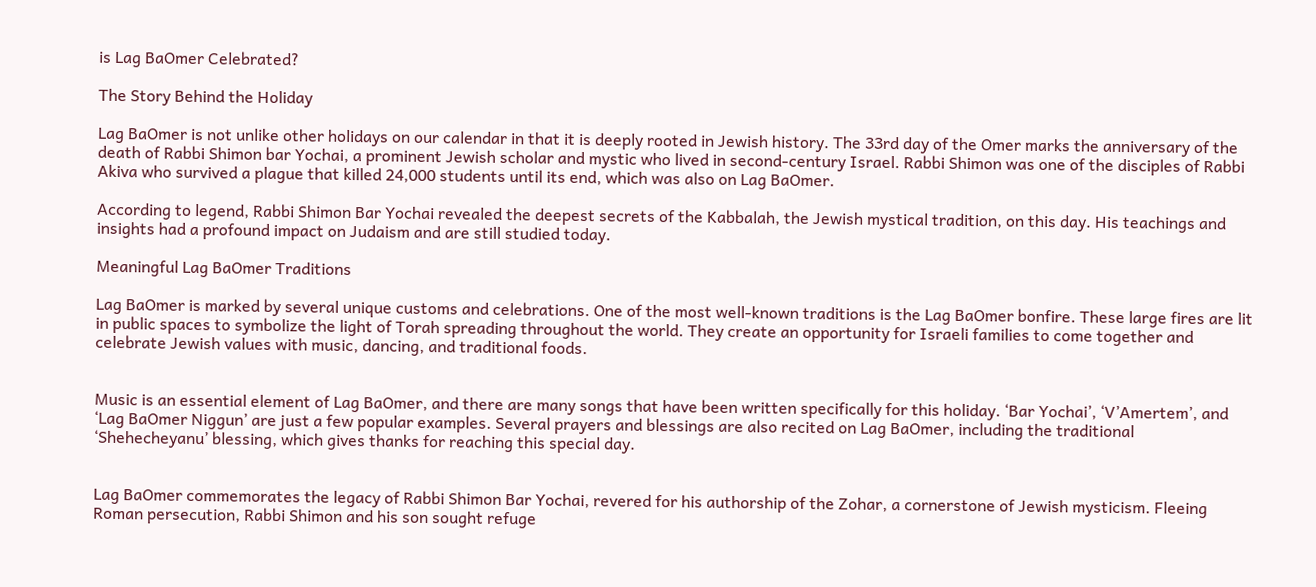is Lag BaOmer Celebrated?

The Story Behind the Holiday

Lag BaOmer is not unlike other holidays on our calendar in that it is deeply rooted in Jewish history. The 33rd day of the Omer marks the anniversary of the death of Rabbi Shimon bar Yochai, a prominent Jewish scholar and mystic who lived in second-century Israel. Rabbi Shimon was one of the disciples of Rabbi Akiva who survived a plague that killed 24,000 students until its end, which was also on Lag BaOmer.

According to legend, Rabbi Shimon Bar Yochai revealed the deepest secrets of the Kabbalah, the Jewish mystical tradition, on this day. His teachings and insights had a profound impact on Judaism and are still studied today.

Meaningful Lag BaOmer Traditions

Lag BaOmer is marked by several unique customs and celebrations. One of the most well-known traditions is the Lag BaOmer bonfire. These large fires are lit in public spaces to symbolize the light of Torah spreading throughout the world. They create an opportunity for Israeli families to come together and celebrate Jewish values with music, dancing, and traditional foods.


Music is an essential element of Lag BaOmer, and there are many songs that have been written specifically for this holiday. ‘Bar Yochai’, ‘V’Amertem’, and ‘Lag BaOmer Niggun’ are just a few popular examples. Several prayers and blessings are also recited on Lag BaOmer, including the traditional ‘Shehecheyanu’ blessing, which gives thanks for reaching this special day.


Lag BaOmer commemorates the legacy of Rabbi Shimon Bar Yochai, revered for his authorship of the Zohar, a cornerstone of Jewish mysticism. Fleeing Roman persecution, Rabbi Shimon and his son sought refuge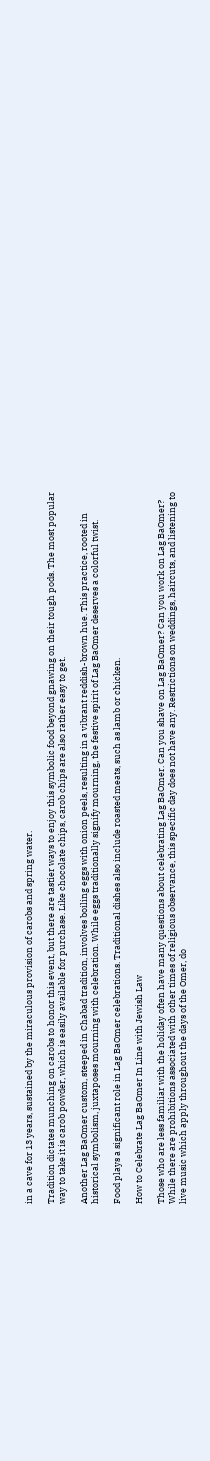in a cave for 13 years, sustained by the miraculous provision of carobs and spring water.

Tradition dictates munching on carobs to honor this event, but there are tastier ways to enjoy this symbolic food beyond gnawing on their tough pods. The most popular way to take it is carob powder, which is easily available for purchase. Like chocolate chips, carob chips are also rather easy to get.

Another Lag BaOmer custom, steeped in Chabad tradition, involves boiling eggs with onion peels, resulting in a vibrant reddish-brown hue. This practice, rooted in historical symbolism, juxtaposes mourning with celebration. While eggs traditionally signify mourning, the festive spirit of Lag BaOmer deserves a colorful twist.

Food plays a significant role in Lag BaOmer celebrations. Traditional dishes also include roasted meats, such as lamb or chicken.

How to Celebrate Lag BaOmer In Line with Jewish Law

Those who are less familiar with the holiday often have many questions about celebrating Lag BaOmer. Can you shave on Lag BaOmer? Can you work on Lag BaOmer? While there are prohibitions associated with other times of religious observance, this specific day does not have any. Restrictions on weddings, haircuts, and listening to live music which apply throughout the days of the Omer, do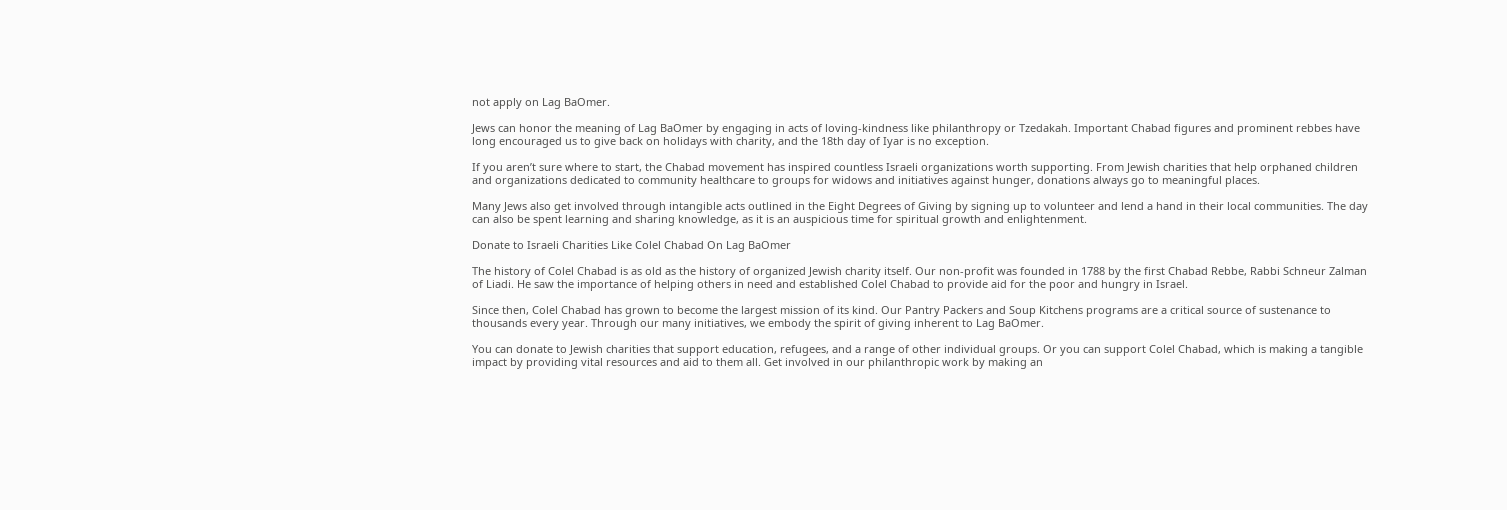not apply on Lag BaOmer.

Jews can honor the meaning of Lag BaOmer by engaging in acts of loving-kindness like philanthropy or Tzedakah. Important Chabad figures and prominent rebbes have long encouraged us to give back on holidays with charity, and the 18th day of Iyar is no exception.

If you aren’t sure where to start, the Chabad movement has inspired countless Israeli organizations worth supporting. From Jewish charities that help orphaned children and organizations dedicated to community healthcare to groups for widows and initiatives against hunger, donations always go to meaningful places.

Many Jews also get involved through intangible acts outlined in the Eight Degrees of Giving by signing up to volunteer and lend a hand in their local communities. The day can also be spent learning and sharing knowledge, as it is an auspicious time for spiritual growth and enlightenment.

Donate to Israeli Charities Like Colel Chabad On Lag BaOmer

The history of Colel Chabad is as old as the history of organized Jewish charity itself. Our non-profit was founded in 1788 by the first Chabad Rebbe, Rabbi Schneur Zalman of Liadi. He saw the importance of helping others in need and established Colel Chabad to provide aid for the poor and hungry in Israel.

Since then, Colel Chabad has grown to become the largest mission of its kind. Our Pantry Packers and Soup Kitchens programs are a critical source of sustenance to thousands every year. Through our many initiatives, we embody the spirit of giving inherent to Lag BaOmer.

You can donate to Jewish charities that support education, refugees, and a range of other individual groups. Or you can support Colel Chabad, which is making a tangible impact by providing vital resources and aid to them all. Get involved in our philanthropic work by making an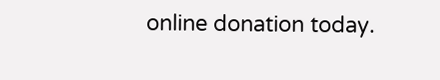online donation today.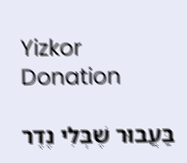Yizkor Donation

בַּעֲבוּר שֶׁבְּלִי נֶדֶר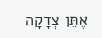אֶתֵּן צְדָקָה